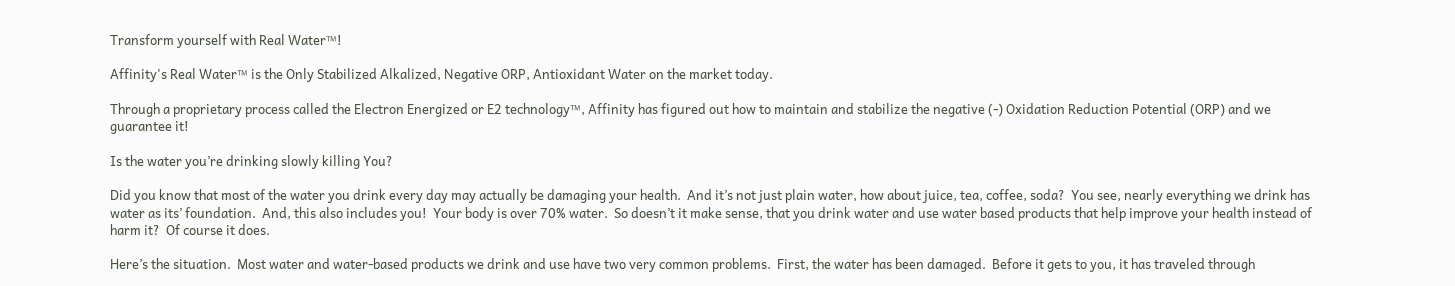Transform yourself with Real Water™!

Affinity's Real Water™ is the Only Stabilized Alkalized, Negative ORP, Antioxidant Water on the market today.

Through a proprietary process called the Electron Energized or E2 technology™, Affinity has figured out how to maintain and stabilize the negative (-) Oxidation Reduction Potential (ORP) and we guarantee it!

Is the water you’re drinking slowly killing You?

Did you know that most of the water you drink every day may actually be damaging your health.  And it’s not just plain water, how about juice, tea, coffee, soda?  You see, nearly everything we drink has water as its’ foundation.  And, this also includes you!  Your body is over 70% water.  So doesn’t it make sense, that you drink water and use water based products that help improve your health instead of harm it?  Of course it does.

Here’s the situation.  Most water and water-based products we drink and use have two very common problems.  First, the water has been damaged.  Before it gets to you, it has traveled through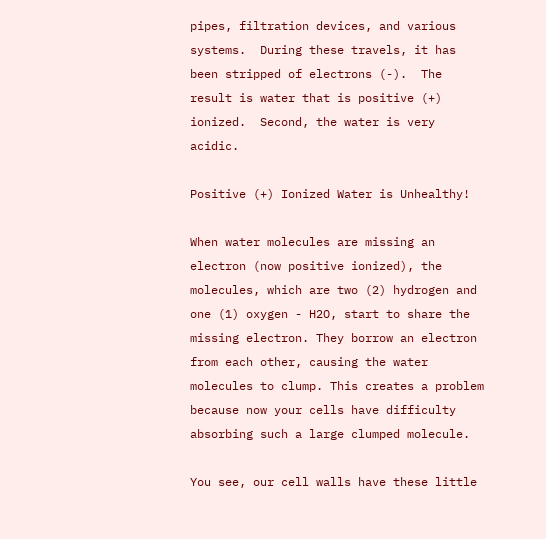pipes, filtration devices, and various systems.  During these travels, it has been stripped of electrons (-).  The result is water that is positive (+) ionized.  Second, the water is very acidic.

Positive (+) Ionized Water is Unhealthy!

When water molecules are missing an electron (now positive ionized), the molecules, which are two (2) hydrogen and one (1) oxygen - H2O, start to share the missing electron. They borrow an electron from each other, causing the water molecules to clump. This creates a problem because now your cells have difficulty absorbing such a large clumped molecule.

You see, our cell walls have these little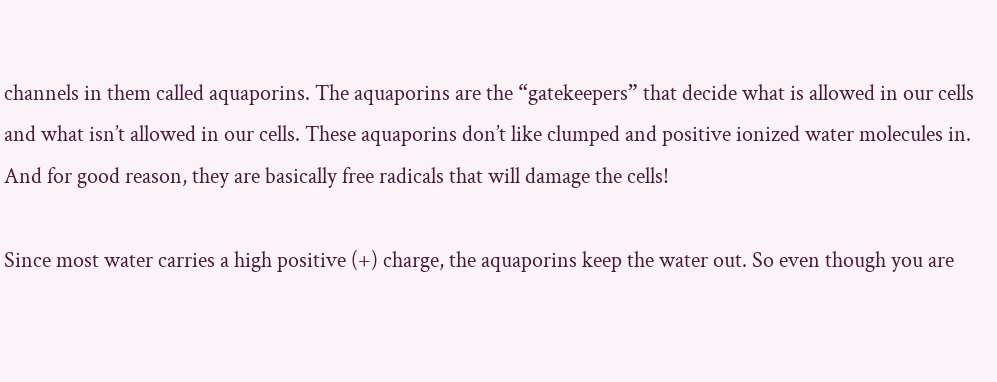channels in them called aquaporins. The aquaporins are the “gatekeepers” that decide what is allowed in our cells and what isn’t allowed in our cells. These aquaporins don’t like clumped and positive ionized water molecules in. And for good reason, they are basically free radicals that will damage the cells!

Since most water carries a high positive (+) charge, the aquaporins keep the water out. So even though you are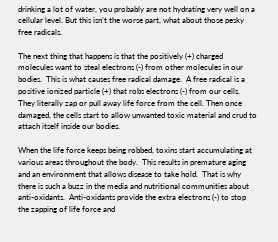drinking a lot of water, you probably are not hydrating very well on a cellular level. But this isn’t the worse part, what about those pesky free radicals.

The next thing that happens is that the positively (+) charged molecules want to steal electrons (-) from other molecules in our bodies.  This is what causes free radical damage.  A free radical is a positive ionized particle (+) that robs electrons (-) from our cells.  They literally zap or pull away life force from the cell. Then once damaged, the cells start to allow unwanted toxic material and crud to attach itself inside our bodies.

When the life force keeps being robbed, toxins start accumulating at various areas throughout the body.  This results in premature aging and an environment that allows disease to take hold.  That is why there is such a buzz in the media and nutritional communities about anti-oxidants.  Anti-oxidants provide the extra electrons (-) to stop the zapping of life force and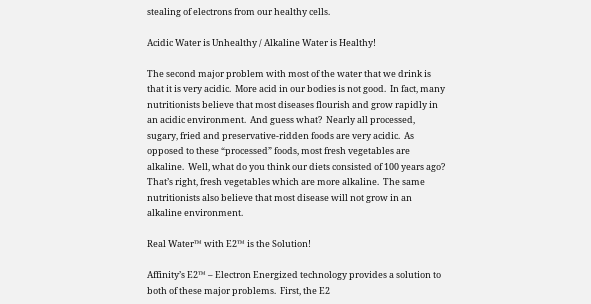stealing of electrons from our healthy cells.

Acidic Water is Unhealthy / Alkaline Water is Healthy!

The second major problem with most of the water that we drink is that it is very acidic.  More acid in our bodies is not good.  In fact, many nutritionists believe that most diseases flourish and grow rapidly in an acidic environment.  And guess what?  Nearly all processed, sugary, fried and preservative-ridden foods are very acidic.  As opposed to these “processed” foods, most fresh vegetables are alkaline.  Well, what do you think our diets consisted of 100 years ago?  That’s right, fresh vegetables which are more alkaline.  The same nutritionists also believe that most disease will not grow in an alkaline environment.

Real Water™ with E2™ is the Solution!

Affinity’s E2™ – Electron Energized technology provides a solution to both of these major problems.  First, the E2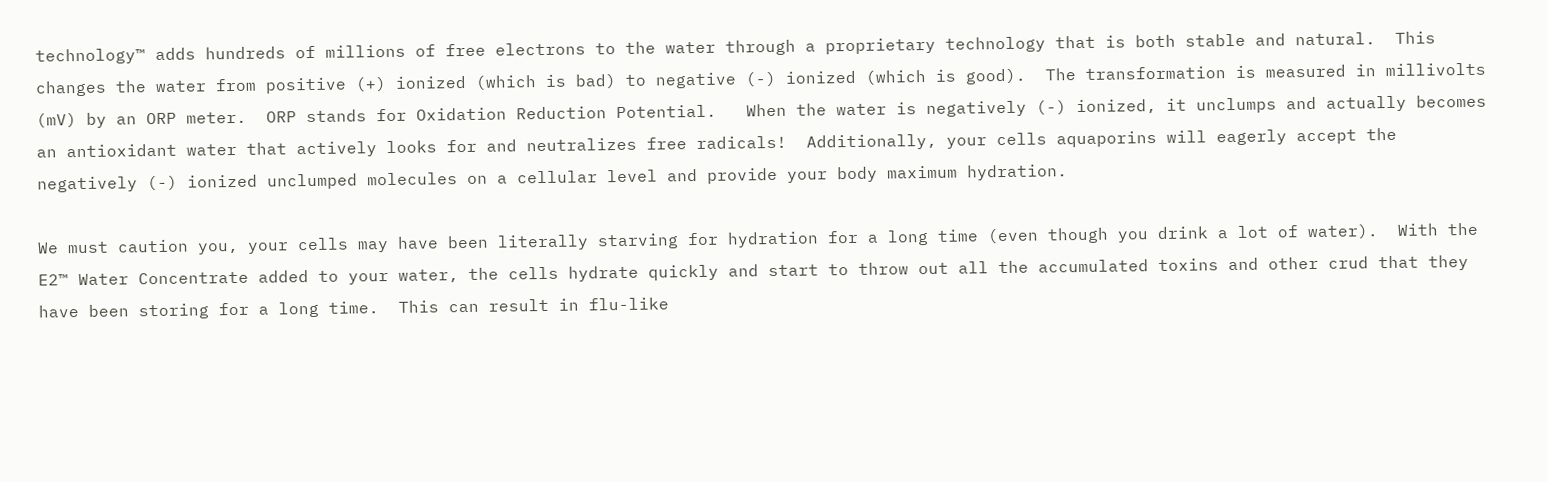technology™ adds hundreds of millions of free electrons to the water through a proprietary technology that is both stable and natural.  This changes the water from positive (+) ionized (which is bad) to negative (-) ionized (which is good).  The transformation is measured in millivolts (mV) by an ORP meter.  ORP stands for Oxidation Reduction Potential.   When the water is negatively (-) ionized, it unclumps and actually becomes an antioxidant water that actively looks for and neutralizes free radicals!  Additionally, your cells aquaporins will eagerly accept the negatively (-) ionized unclumped molecules on a cellular level and provide your body maximum hydration.

We must caution you, your cells may have been literally starving for hydration for a long time (even though you drink a lot of water).  With the E2™ Water Concentrate added to your water, the cells hydrate quickly and start to throw out all the accumulated toxins and other crud that they have been storing for a long time.  This can result in flu-like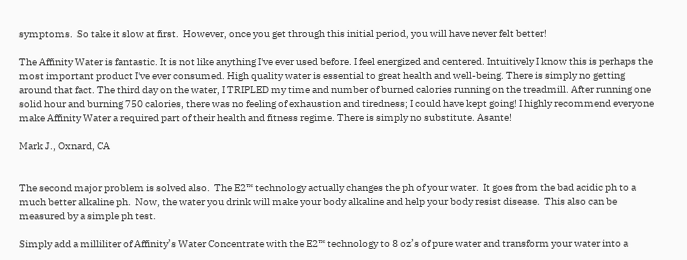symptoms.  So take it slow at first.  However, once you get through this initial period, you will have never felt better!

The Affinity Water is fantastic. It is not like anything I've ever used before. I feel energized and centered. Intuitively I know this is perhaps the most important product I've ever consumed. High quality water is essential to great health and well-being. There is simply no getting around that fact. The third day on the water, I TRIPLED my time and number of burned calories running on the treadmill. After running one solid hour and burning 750 calories, there was no feeling of exhaustion and tiredness; I could have kept going! I highly recommend everyone make Affinity Water a required part of their health and fitness regime. There is simply no substitute. Asante!

Mark J., Oxnard, CA


The second major problem is solved also.  The E2™ technology actually changes the ph of your water.  It goes from the bad acidic ph to a much better alkaline ph.  Now, the water you drink will make your body alkaline and help your body resist disease.  This also can be measured by a simple ph test.

Simply add a milliliter of Affinity’s Water Concentrate with the E2™ technology to 8 oz’s of pure water and transform your water into a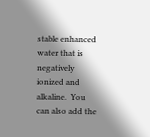stable enhanced water that is negatively ionized and alkaline.  You can also add the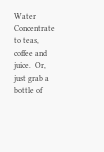Water Concentrate to teas, coffee and juice.  Or, just grab a bottle of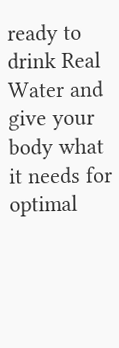ready to drink Real Water and give your body what it needs for optimal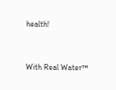health!


With Real Water™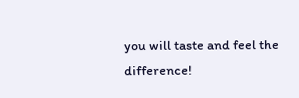you will taste and feel the difference!